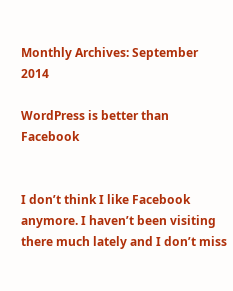Monthly Archives: September 2014

WordPress is better than Facebook


I don’t think I like Facebook anymore. I haven’t been visiting there much lately and I don’t miss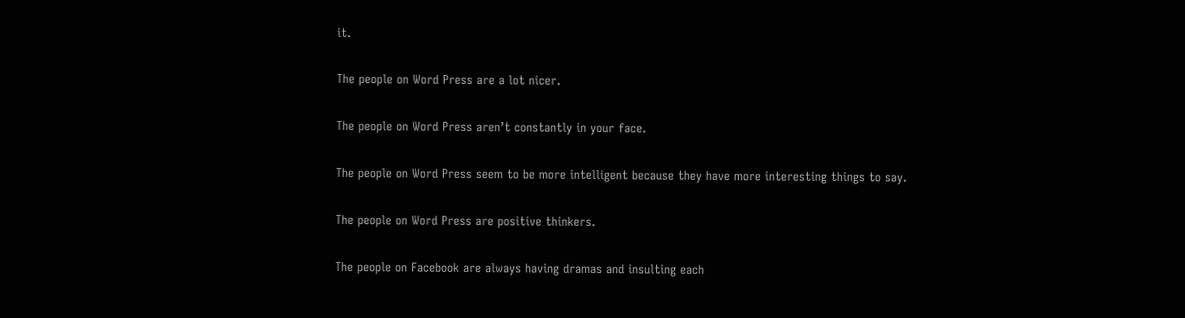it.

The people on Word Press are a lot nicer.

The people on Word Press aren’t constantly in your face.

The people on Word Press seem to be more intelligent because they have more interesting things to say.

The people on Word Press are positive thinkers.

The people on Facebook are always having dramas and insulting each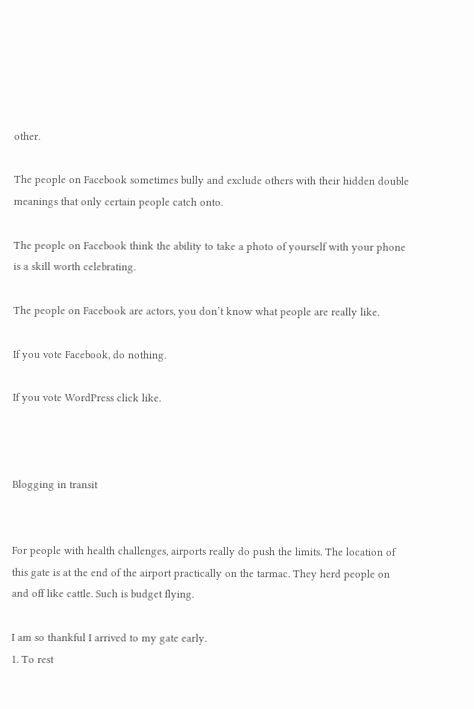other.

The people on Facebook sometimes bully and exclude others with their hidden double meanings that only certain people catch onto.

The people on Facebook think the ability to take a photo of yourself with your phone is a skill worth celebrating.

The people on Facebook are actors, you don’t know what people are really like.

If you vote Facebook, do nothing.

If you vote WordPress click like.



Blogging in transit


For people with health challenges, airports really do push the limits. The location of this gate is at the end of the airport practically on the tarmac. They herd people on and off like cattle. Such is budget flying.

I am so thankful I arrived to my gate early.
1. To rest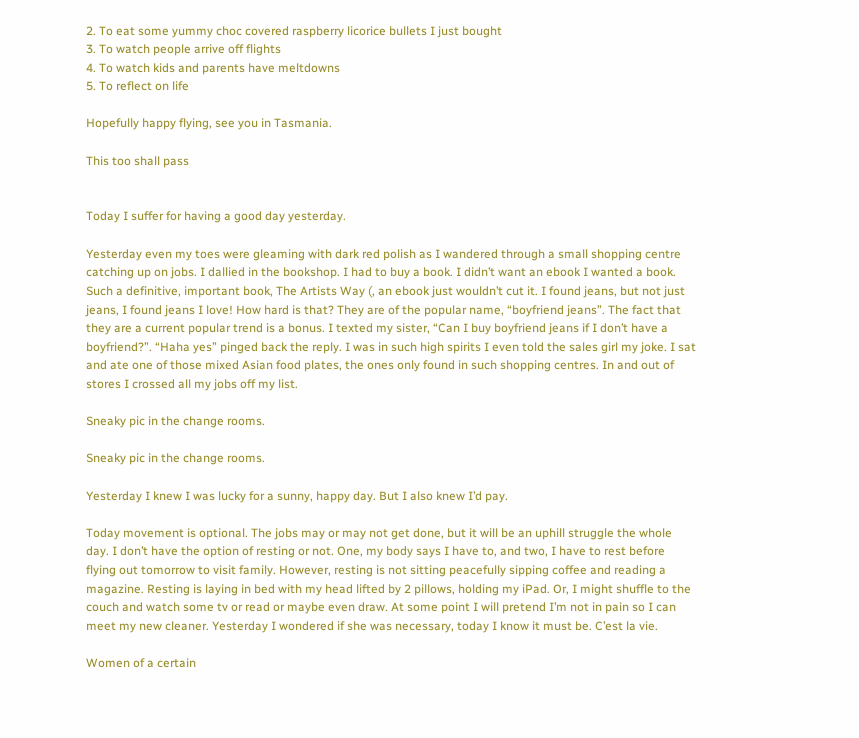2. To eat some yummy choc covered raspberry licorice bullets I just bought
3. To watch people arrive off flights
4. To watch kids and parents have meltdowns
5. To reflect on life

Hopefully happy flying, see you in Tasmania.

This too shall pass


Today I suffer for having a good day yesterday.

Yesterday even my toes were gleaming with dark red polish as I wandered through a small shopping centre catching up on jobs. I dallied in the bookshop. I had to buy a book. I didn’t want an ebook I wanted a book. Such a definitive, important book, The Artists Way (, an ebook just wouldn’t cut it. I found jeans, but not just jeans, I found jeans I love! How hard is that? They are of the popular name, “boyfriend jeans”. The fact that they are a current popular trend is a bonus. I texted my sister, “Can I buy boyfriend jeans if I don’t have a boyfriend?”. “Haha yes” pinged back the reply. I was in such high spirits I even told the sales girl my joke. I sat and ate one of those mixed Asian food plates, the ones only found in such shopping centres. In and out of stores I crossed all my jobs off my list.

Sneaky pic in the change rooms.

Sneaky pic in the change rooms.

Yesterday I knew I was lucky for a sunny, happy day. But I also knew I’d pay.

Today movement is optional. The jobs may or may not get done, but it will be an uphill struggle the whole day. I don’t have the option of resting or not. One, my body says I have to, and two, I have to rest before flying out tomorrow to visit family. However, resting is not sitting peacefully sipping coffee and reading a magazine. Resting is laying in bed with my head lifted by 2 pillows, holding my iPad. Or, I might shuffle to the couch and watch some tv or read or maybe even draw. At some point I will pretend I’m not in pain so I can meet my new cleaner. Yesterday I wondered if she was necessary, today I know it must be. C’est la vie.

Women of a certain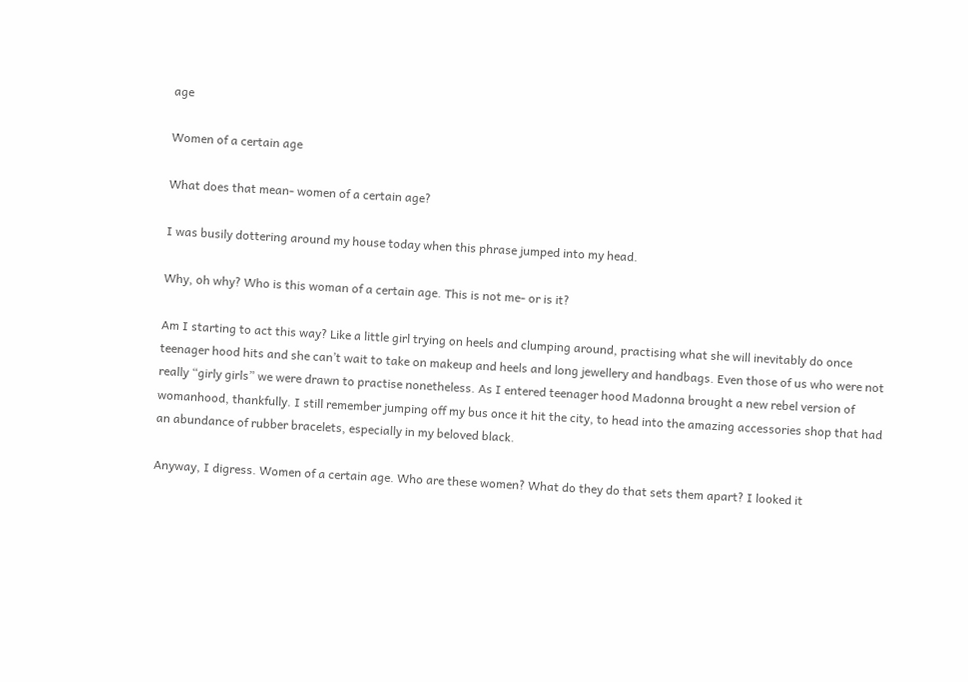age

Women of a certain age

What does that mean- women of a certain age?

I was busily dottering around my house today when this phrase jumped into my head.

Why, oh why? Who is this woman of a certain age. This is not me- or is it?

Am I starting to act this way? Like a little girl trying on heels and clumping around, practising what she will inevitably do once teenager hood hits and she can’t wait to take on makeup and heels and long jewellery and handbags. Even those of us who were not really “girly girls” we were drawn to practise nonetheless. As I entered teenager hood Madonna brought a new rebel version of womanhood, thankfully. I still remember jumping off my bus once it hit the city, to head into the amazing accessories shop that had an abundance of rubber bracelets, especially in my beloved black.

Anyway, I digress. Women of a certain age. Who are these women? What do they do that sets them apart? I looked it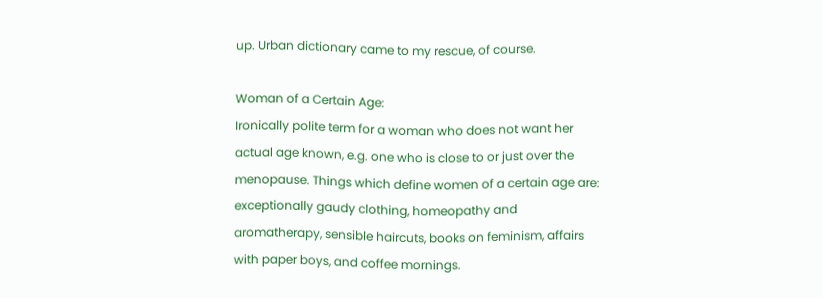up. Urban dictionary came to my rescue, of course.

Woman of a Certain Age:
Ironically polite term for a woman who does not want her actual age known, e.g. one who is close to or just over the menopause. Things which define women of a certain age are: exceptionally gaudy clothing, homeopathy and aromatherapy, sensible haircuts, books on feminism, affairs with paper boys, and coffee mornings.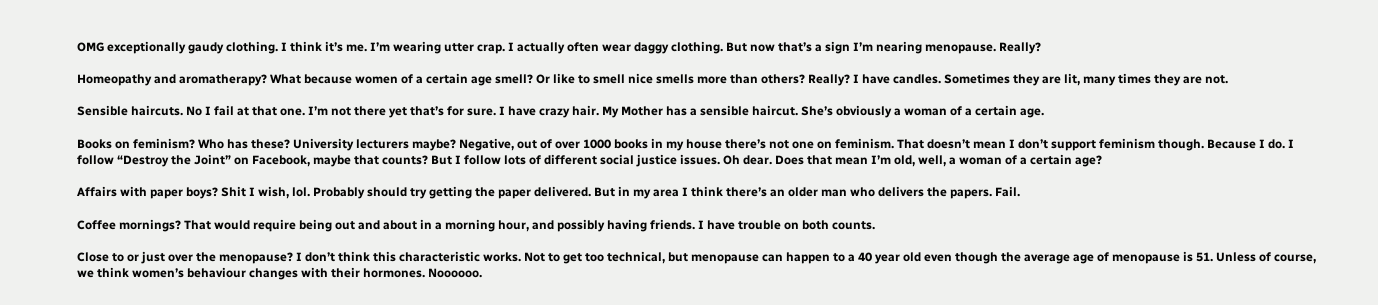OMG exceptionally gaudy clothing. I think it’s me. I’m wearing utter crap. I actually often wear daggy clothing. But now that’s a sign I’m nearing menopause. Really?

Homeopathy and aromatherapy? What because women of a certain age smell? Or like to smell nice smells more than others? Really? I have candles. Sometimes they are lit, many times they are not.

Sensible haircuts. No I fail at that one. I’m not there yet that’s for sure. I have crazy hair. My Mother has a sensible haircut. She’s obviously a woman of a certain age.

Books on feminism? Who has these? University lecturers maybe? Negative, out of over 1000 books in my house there’s not one on feminism. That doesn’t mean I don’t support feminism though. Because I do. I follow “Destroy the Joint” on Facebook, maybe that counts? But I follow lots of different social justice issues. Oh dear. Does that mean I’m old, well, a woman of a certain age?

Affairs with paper boys? Shit I wish, lol. Probably should try getting the paper delivered. But in my area I think there’s an older man who delivers the papers. Fail.

Coffee mornings? That would require being out and about in a morning hour, and possibly having friends. I have trouble on both counts.

Close to or just over the menopause? I don’t think this characteristic works. Not to get too technical, but menopause can happen to a 40 year old even though the average age of menopause is 51. Unless of course, we think women’s behaviour changes with their hormones. Noooooo.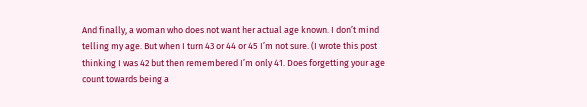And finally, a woman who does not want her actual age known. I don’t mind telling my age. But when I turn 43 or 44 or 45 I’m not sure. (I wrote this post thinking I was 42 but then remembered I’m only 41. Does forgetting your age count towards being a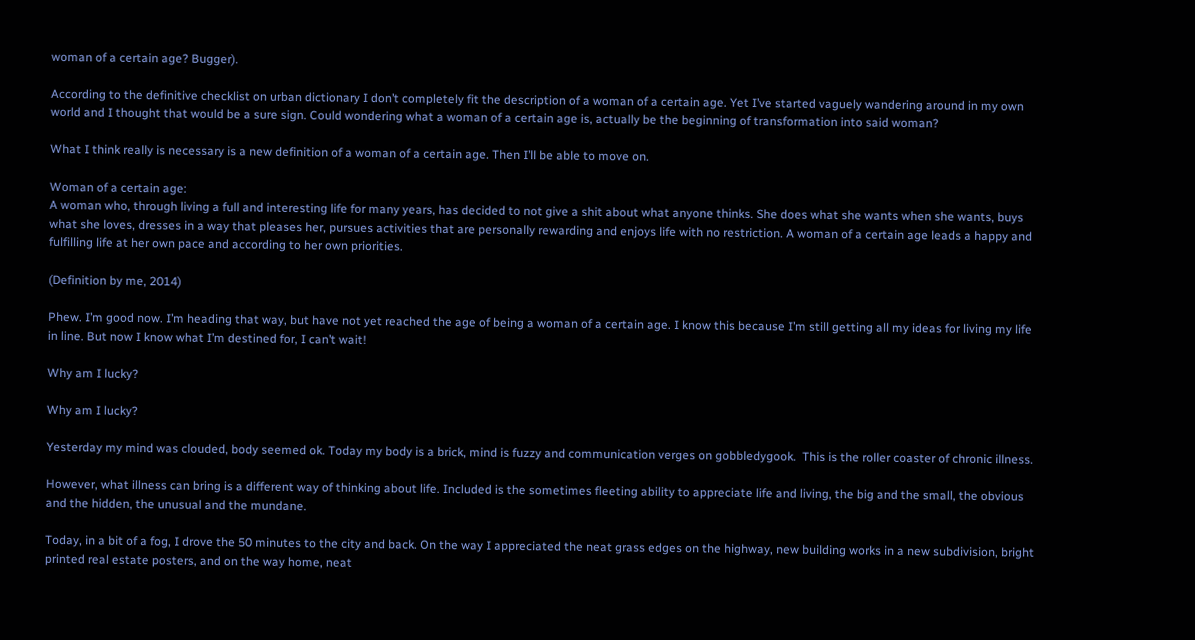woman of a certain age? Bugger).

According to the definitive checklist on urban dictionary I don’t completely fit the description of a woman of a certain age. Yet I’ve started vaguely wandering around in my own world and I thought that would be a sure sign. Could wondering what a woman of a certain age is, actually be the beginning of transformation into said woman?

What I think really is necessary is a new definition of a woman of a certain age. Then I’ll be able to move on.

Woman of a certain age:
A woman who, through living a full and interesting life for many years, has decided to not give a shit about what anyone thinks. She does what she wants when she wants, buys what she loves, dresses in a way that pleases her, pursues activities that are personally rewarding and enjoys life with no restriction. A woman of a certain age leads a happy and fulfilling life at her own pace and according to her own priorities.

(Definition by me, 2014)

Phew. I’m good now. I’m heading that way, but have not yet reached the age of being a woman of a certain age. I know this because I’m still getting all my ideas for living my life in line. But now I know what I’m destined for, I can’t wait!

Why am I lucky?

Why am I lucky?

Yesterday my mind was clouded, body seemed ok. Today my body is a brick, mind is fuzzy and communication verges on gobbledygook.  This is the roller coaster of chronic illness.

However, what illness can bring is a different way of thinking about life. Included is the sometimes fleeting ability to appreciate life and living, the big and the small, the obvious and the hidden, the unusual and the mundane.

Today, in a bit of a fog, I drove the 50 minutes to the city and back. On the way I appreciated the neat grass edges on the highway, new building works in a new subdivision, bright printed real estate posters, and on the way home, neat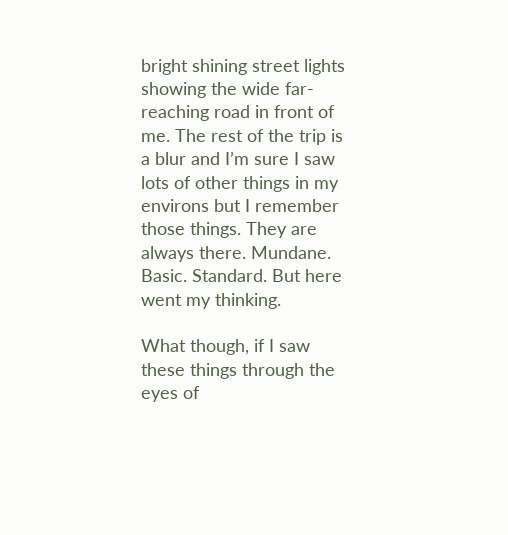bright shining street lights showing the wide far-reaching road in front of me. The rest of the trip is a blur and I’m sure I saw lots of other things in my environs but I remember those things. They are always there. Mundane. Basic. Standard. But here went my thinking.

What though, if I saw these things through the eyes of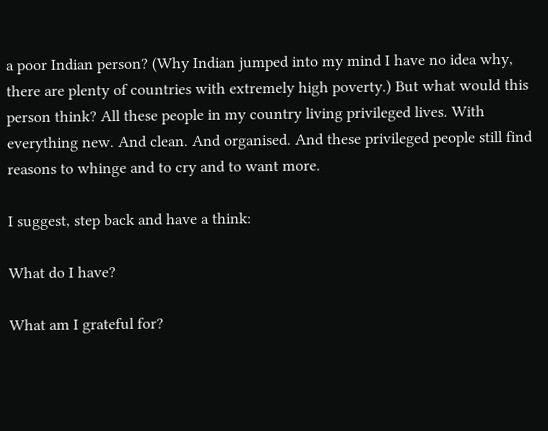a poor Indian person? (Why Indian jumped into my mind I have no idea why, there are plenty of countries with extremely high poverty.) But what would this person think? All these people in my country living privileged lives. With everything new. And clean. And organised. And these privileged people still find reasons to whinge and to cry and to want more.

I suggest, step back and have a think:

What do I have?

What am I grateful for?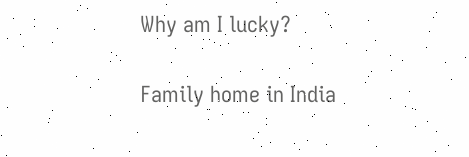Why am I lucky?

Family home in India